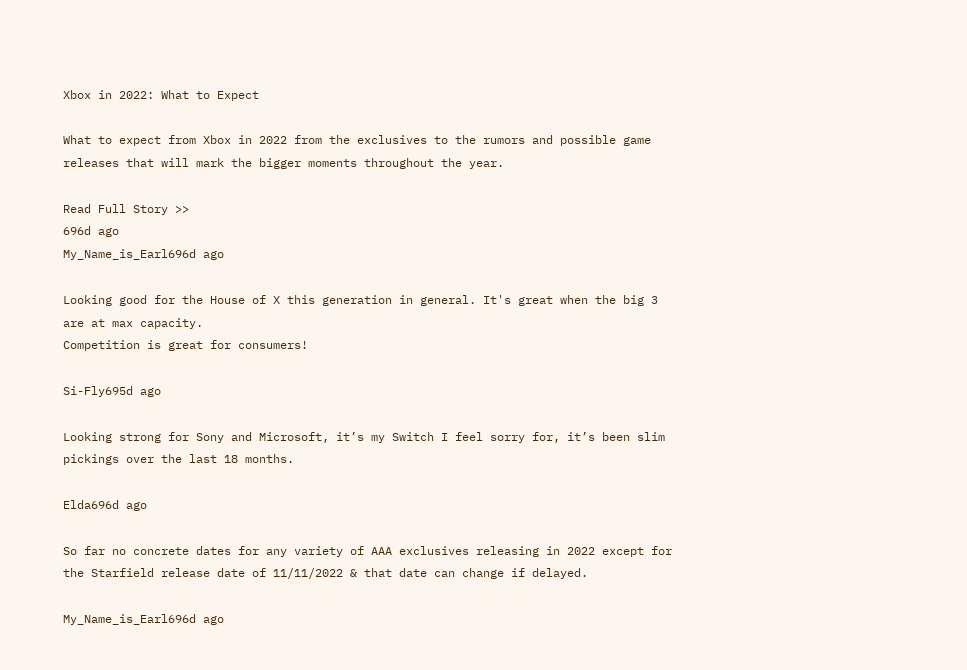Xbox in 2022: What to Expect

What to expect from Xbox in 2022 from the exclusives to the rumors and possible game releases that will mark the bigger moments throughout the year.

Read Full Story >>
696d ago
My_Name_is_Earl696d ago

Looking good for the House of X this generation in general. It's great when the big 3 are at max capacity.
Competition is great for consumers!

Si-Fly695d ago

Looking strong for Sony and Microsoft, it’s my Switch I feel sorry for, it’s been slim pickings over the last 18 months.

Elda696d ago

So far no concrete dates for any variety of AAA exclusives releasing in 2022 except for the Starfield release date of 11/11/2022 & that date can change if delayed.

My_Name_is_Earl696d ago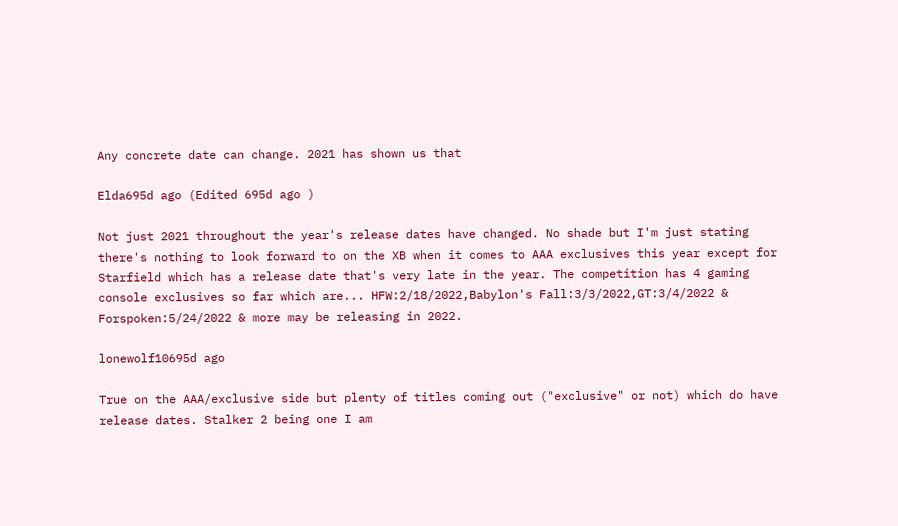Any concrete date can change. 2021 has shown us that

Elda695d ago (Edited 695d ago )

Not just 2021 throughout the year's release dates have changed. No shade but I'm just stating there's nothing to look forward to on the XB when it comes to AAA exclusives this year except for Starfield which has a release date that's very late in the year. The competition has 4 gaming console exclusives so far which are... HFW:2/18/2022,Babylon's Fall:3/3/2022,GT:3/4/2022 & Forspoken:5/24/2022 & more may be releasing in 2022.

lonewolf10695d ago

True on the AAA/exclusive side but plenty of titles coming out ("exclusive" or not) which do have release dates. Stalker 2 being one I am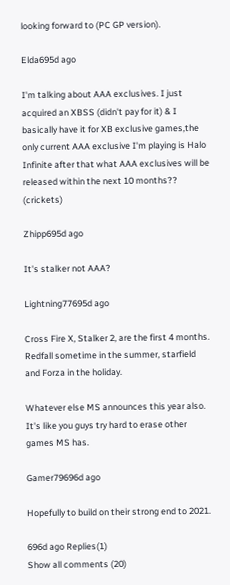looking forward to (PC GP version).

Elda695d ago

I'm talking about AAA exclusives. I just acquired an XBSS (didn't pay for it) & I basically have it for XB exclusive games,the only current AAA exclusive I'm playing is Halo Infinite after that what AAA exclusives will be released within the next 10 months?? (crickets)

Zhipp695d ago

It's stalker not AAA?

Lightning77695d ago

Cross Fire X, Stalker 2, are the first 4 months. Redfall sometime in the summer, starfield and Forza in the holiday.

Whatever else MS announces this year also. It's like you guys try hard to erase other games MS has.

Gamer79696d ago

Hopefully to build on their strong end to 2021.

696d ago Replies(1)
Show all comments (20)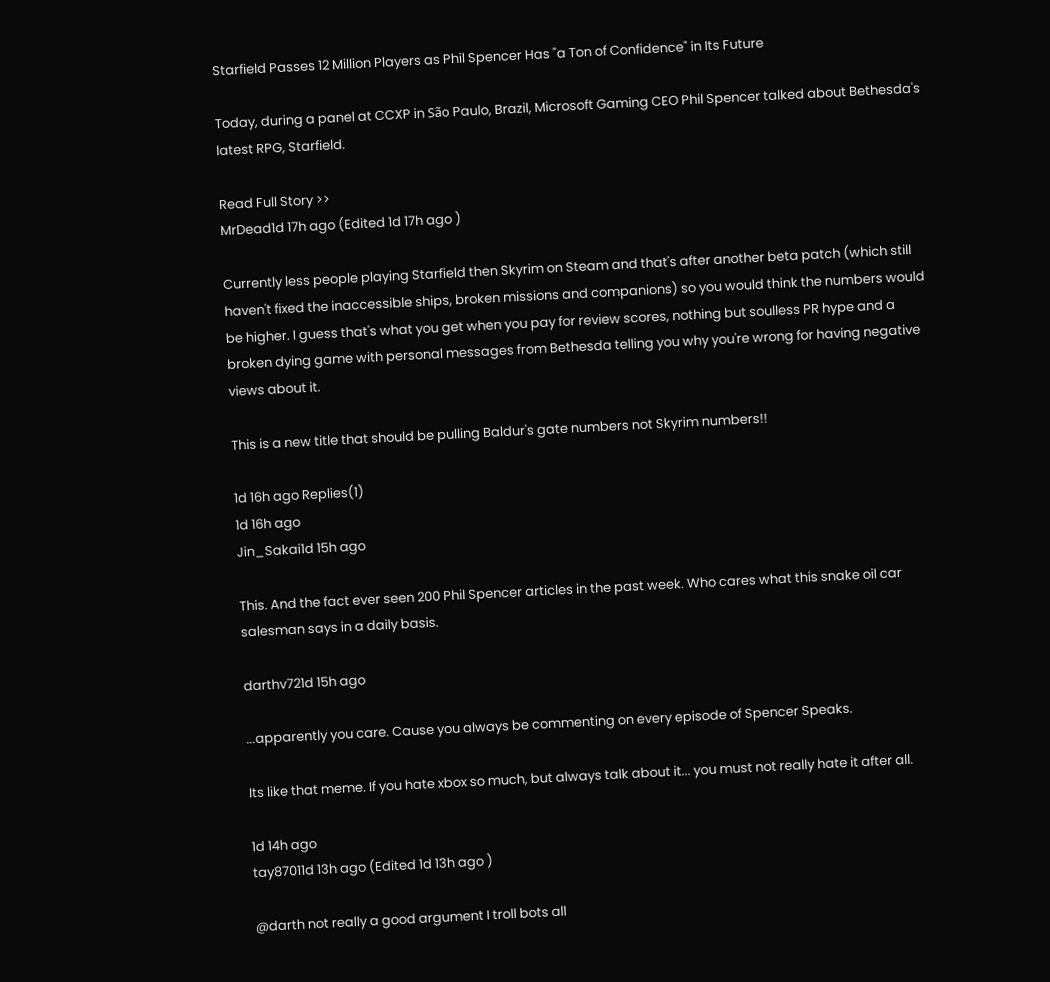Starfield Passes 12 Million Players as Phil Spencer Has "a Ton of Confidence" in Its Future

Today, during a panel at CCXP in São Paulo, Brazil, Microsoft Gaming CEO Phil Spencer talked about Bethesda's latest RPG, Starfield.

Read Full Story >>
MrDead1d 17h ago (Edited 1d 17h ago )

Currently less people playing Starfield then Skyrim on Steam and that's after another beta patch (which still haven't fixed the inaccessible ships, broken missions and companions) so you would think the numbers would be higher. I guess that's what you get when you pay for review scores, nothing but soulless PR hype and a broken dying game with personal messages from Bethesda telling you why you're wrong for having negative views about it.

This is a new title that should be pulling Baldur's gate numbers not Skyrim numbers!!

1d 16h ago Replies(1)
1d 16h ago
Jin_Sakai1d 15h ago

This. And the fact ever seen 200 Phil Spencer articles in the past week. Who cares what this snake oil car salesman says in a daily basis.

darthv721d 15h ago

...apparently you care. Cause you always be commenting on every episode of Spencer Speaks.

Its like that meme. If you hate xbox so much, but always talk about it... you must not really hate it after all.

1d 14h ago
tay87011d 13h ago (Edited 1d 13h ago )

@darth not really a good argument I troll bots all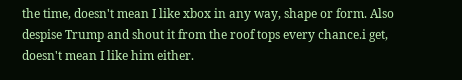the time, doesn't mean I like xbox in any way, shape or form. Also despise Trump and shout it from the roof tops every chance.i get, doesn't mean I like him either.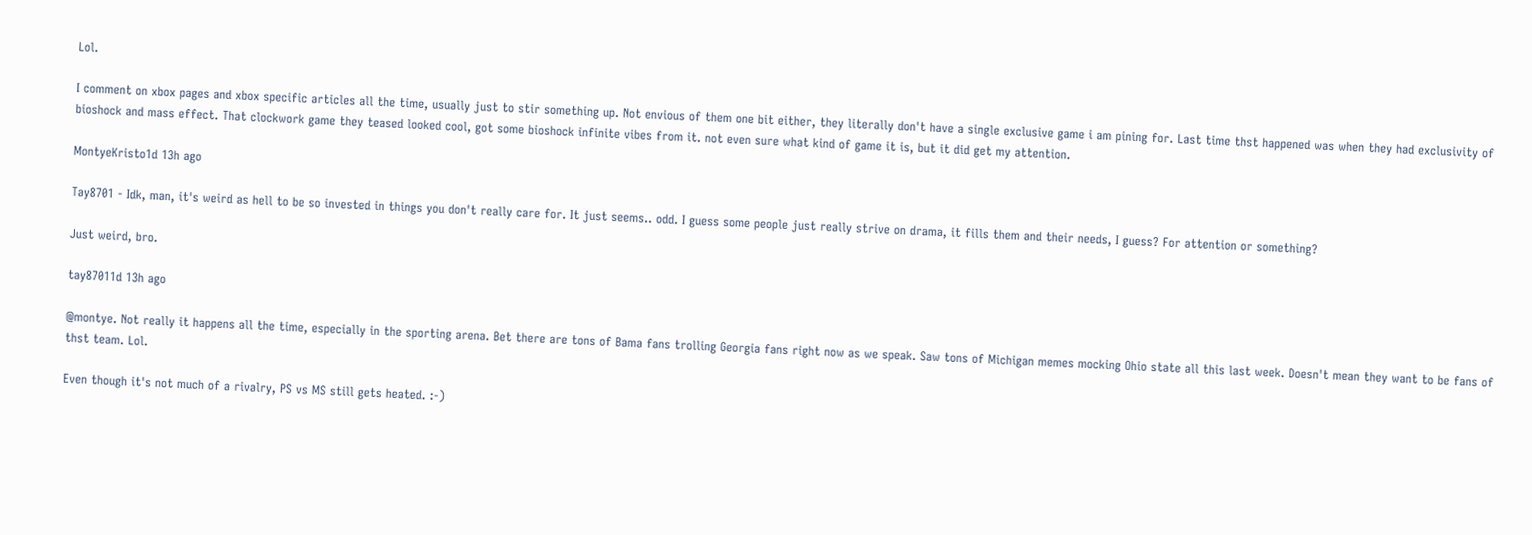Lol.

I comment on xbox pages and xbox specific articles all the time, usually just to stir something up. Not envious of them one bit either, they literally don't have a single exclusive game i am pining for. Last time thst happened was when they had exclusivity of bioshock and mass effect. That clockwork game they teased looked cool, got some bioshock infinite vibes from it. not even sure what kind of game it is, but it did get my attention.

MontyeKristo1d 13h ago

Tay8701 - Idk, man, it's weird as hell to be so invested in things you don't really care for. It just seems.. odd. I guess some people just really strive on drama, it fills them and their needs, I guess? For attention or something?

Just weird, bro.

tay87011d 13h ago

@montye. Not really it happens all the time, especially in the sporting arena. Bet there are tons of Bama fans trolling Georgia fans right now as we speak. Saw tons of Michigan memes mocking Ohio state all this last week. Doesn't mean they want to be fans of thst team. Lol.

Even though it's not much of a rivalry, PS vs MS still gets heated. :-)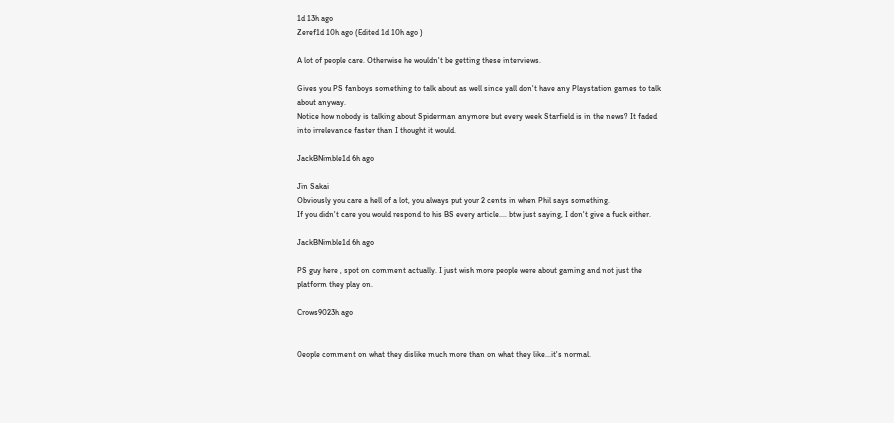1d 13h ago
Zeref1d 10h ago (Edited 1d 10h ago )

A lot of people care. Otherwise he wouldn't be getting these interviews.

Gives you PS fanboys something to talk about as well since yall don't have any Playstation games to talk about anyway.
Notice how nobody is talking about Spiderman anymore but every week Starfield is in the news? It faded into irrelevance faster than I thought it would.

JackBNimble1d 6h ago

Jin Sakai
Obviously you care a hell of a lot, you always put your 2 cents in when Phil says something.
If you didn't care you would respond to his BS every article.... btw just saying, I don't give a fuck either.

JackBNimble1d 6h ago

PS guy here , spot on comment actually. I just wish more people were about gaming and not just the platform they play on.

Crows9023h ago


0eople comment on what they dislike much more than on what they like...it's normal.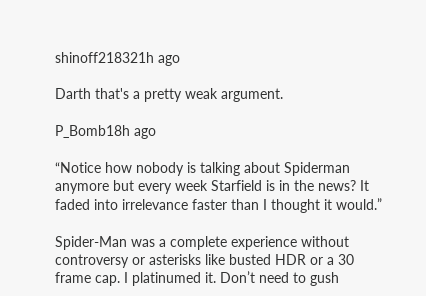shinoff218321h ago

Darth that's a pretty weak argument.

P_Bomb18h ago

“Notice how nobody is talking about Spiderman anymore but every week Starfield is in the news? It faded into irrelevance faster than I thought it would.”

Spider-Man was a complete experience without controversy or asterisks like busted HDR or a 30 frame cap. I platinumed it. Don’t need to gush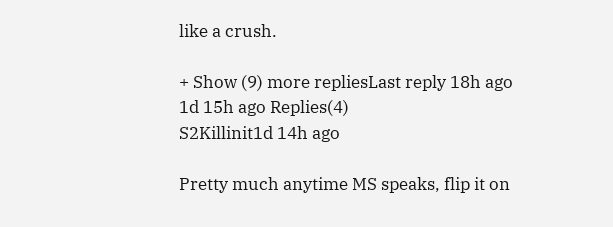like a crush.

+ Show (9) more repliesLast reply 18h ago
1d 15h ago Replies(4)
S2Killinit1d 14h ago

Pretty much anytime MS speaks, flip it on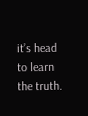it’s head to learn the truth.